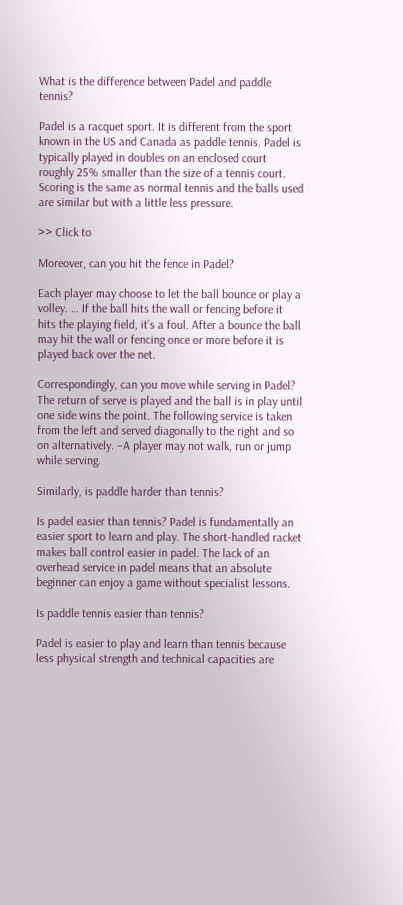What is the difference between Padel and paddle tennis?

Padel is a racquet sport. It is different from the sport known in the US and Canada as paddle tennis. Padel is typically played in doubles on an enclosed court roughly 25% smaller than the size of a tennis court. Scoring is the same as normal tennis and the balls used are similar but with a little less pressure.

>> Click to

Moreover, can you hit the fence in Padel?

Each player may choose to let the ball bounce or play a volley. … If the ball hits the wall or fencing before it hits the playing field, it’s a foul. After a bounce the ball may hit the wall or fencing once or more before it is played back over the net.

Correspondingly, can you move while serving in Padel? The return of serve is played and the ball is in play until one side wins the point. The following service is taken from the left and served diagonally to the right and so on alternatively. –A player may not walk, run or jump while serving.

Similarly, is paddle harder than tennis?

Is padel easier than tennis? Padel is fundamentally an easier sport to learn and play. The short-handled racket makes ball control easier in padel. The lack of an overhead service in padel means that an absolute beginner can enjoy a game without specialist lessons.

Is paddle tennis easier than tennis?

Padel is easier to play and learn than tennis because less physical strength and technical capacities are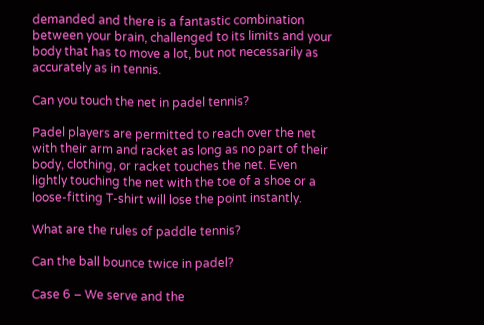demanded and there is a fantastic combination between your brain, challenged to its limits and your body that has to move a lot, but not necessarily as accurately as in tennis.

Can you touch the net in padel tennis?

Padel players are permitted to reach over the net with their arm and racket as long as no part of their body, clothing, or racket touches the net. Even lightly touching the net with the toe of a shoe or a loose-fitting T-shirt will lose the point instantly.

What are the rules of paddle tennis?

Can the ball bounce twice in padel?

Case 6 – We serve and the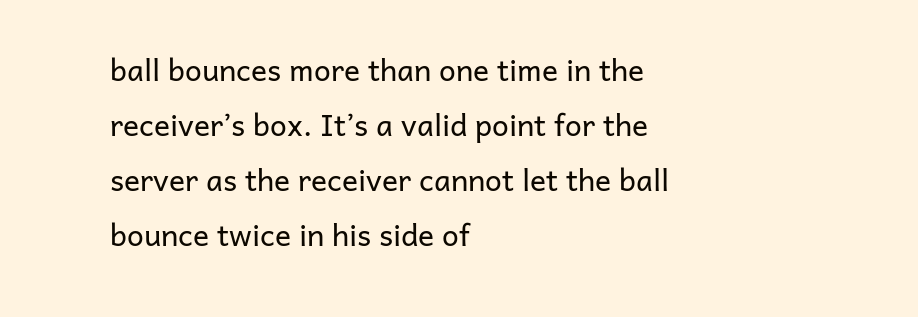ball bounces more than one time in the receiver’s box. It’s a valid point for the server as the receiver cannot let the ball bounce twice in his side of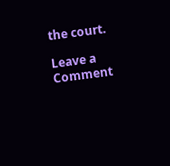the court.

Leave a Comment